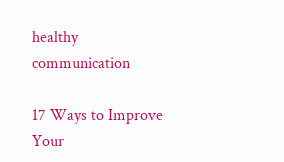healthy communication

17 Ways to Improve Your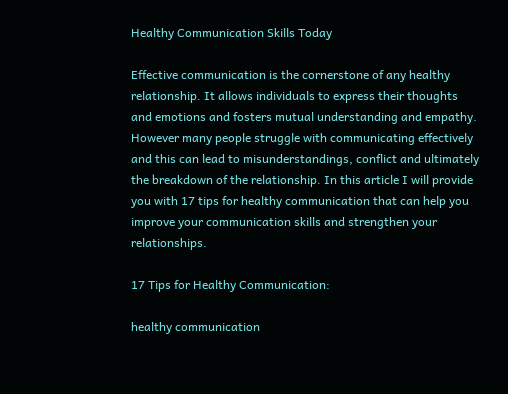Healthy Communication Skills Today

Effective communication is the cornerstone of any healthy relationship. It allows individuals to express their thoughts and emotions and fosters mutual understanding and empathy. However many people struggle with communicating effectively and this can lead to misunderstandings, conflict and ultimately the breakdown of the relationship. In this article I will provide you with 17 tips for healthy communication that can help you improve your communication skills and strengthen your relationships.

17 Tips for Healthy Communication:

healthy communication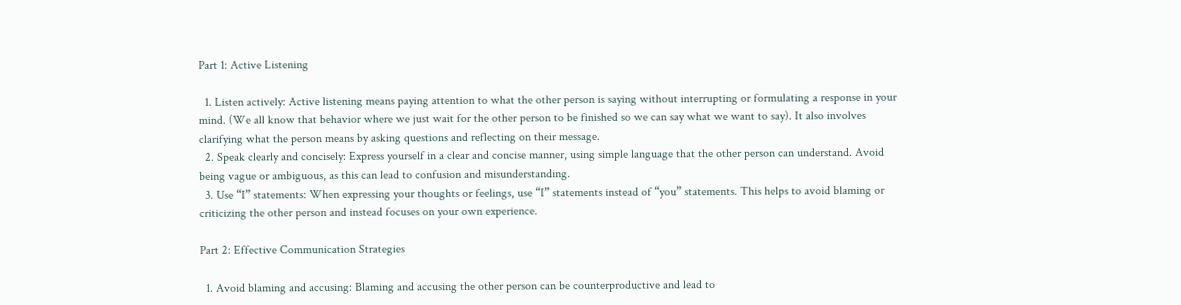Part 1: Active Listening

  1. Listen actively: Active listening means paying attention to what the other person is saying without interrupting or formulating a response in your mind. (We all know that behavior where we just wait for the other person to be finished so we can say what we want to say). It also involves clarifying what the person means by asking questions and reflecting on their message.
  2. Speak clearly and concisely: Express yourself in a clear and concise manner, using simple language that the other person can understand. Avoid being vague or ambiguous, as this can lead to confusion and misunderstanding.
  3. Use “I” statements: When expressing your thoughts or feelings, use “I” statements instead of “you” statements. This helps to avoid blaming or criticizing the other person and instead focuses on your own experience.

Part 2: Effective Communication Strategies

  1. Avoid blaming and accusing: Blaming and accusing the other person can be counterproductive and lead to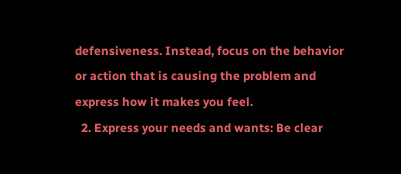defensiveness. Instead, focus on the behavior or action that is causing the problem and express how it makes you feel.
  2. Express your needs and wants: Be clear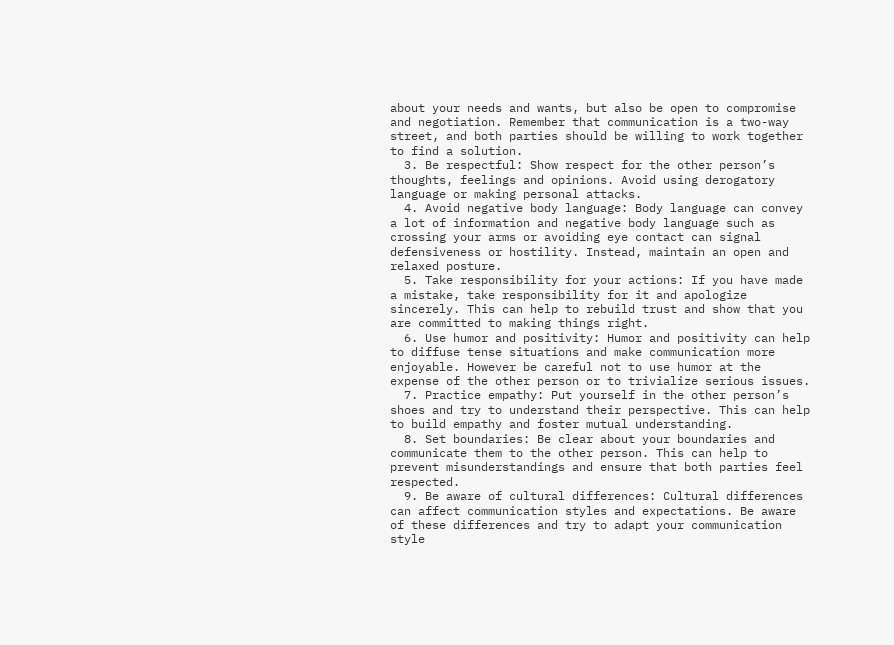about your needs and wants, but also be open to compromise and negotiation. Remember that communication is a two-way street, and both parties should be willing to work together to find a solution.
  3. Be respectful: Show respect for the other person’s thoughts, feelings and opinions. Avoid using derogatory language or making personal attacks.
  4. Avoid negative body language: Body language can convey a lot of information and negative body language such as crossing your arms or avoiding eye contact can signal defensiveness or hostility. Instead, maintain an open and relaxed posture.
  5. Take responsibility for your actions: If you have made a mistake, take responsibility for it and apologize sincerely. This can help to rebuild trust and show that you are committed to making things right.
  6. Use humor and positivity: Humor and positivity can help to diffuse tense situations and make communication more enjoyable. However be careful not to use humor at the expense of the other person or to trivialize serious issues.
  7. Practice empathy: Put yourself in the other person’s shoes and try to understand their perspective. This can help to build empathy and foster mutual understanding.
  8. Set boundaries: Be clear about your boundaries and communicate them to the other person. This can help to prevent misunderstandings and ensure that both parties feel respected.
  9. Be aware of cultural differences: Cultural differences can affect communication styles and expectations. Be aware of these differences and try to adapt your communication style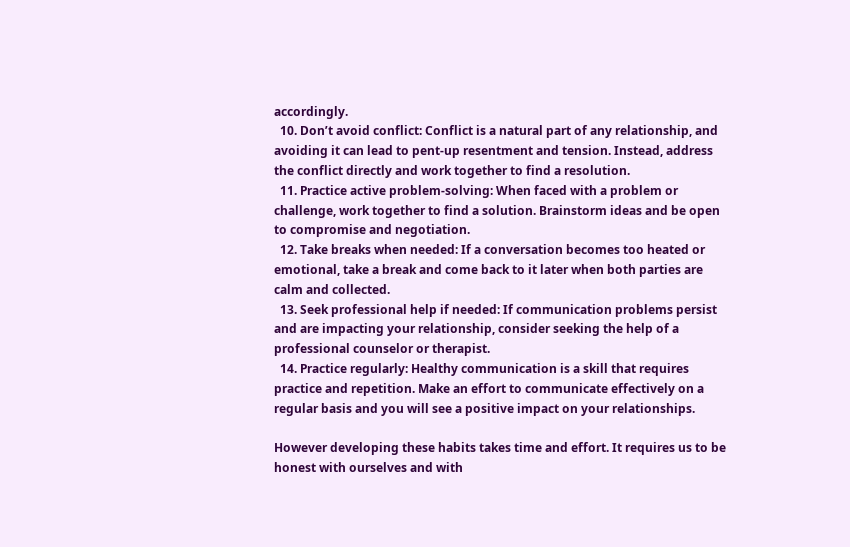accordingly.
  10. Don’t avoid conflict: Conflict is a natural part of any relationship, and avoiding it can lead to pent-up resentment and tension. Instead, address the conflict directly and work together to find a resolution.
  11. Practice active problem-solving: When faced with a problem or challenge, work together to find a solution. Brainstorm ideas and be open to compromise and negotiation.
  12. Take breaks when needed: If a conversation becomes too heated or emotional, take a break and come back to it later when both parties are calm and collected.
  13. Seek professional help if needed: If communication problems persist and are impacting your relationship, consider seeking the help of a professional counselor or therapist.
  14. Practice regularly: Healthy communication is a skill that requires practice and repetition. Make an effort to communicate effectively on a regular basis and you will see a positive impact on your relationships.

However developing these habits takes time and effort. It requires us to be honest with ourselves and with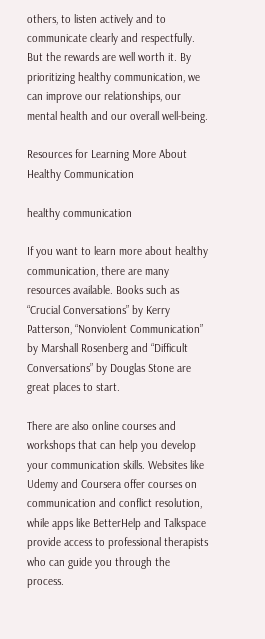others, to listen actively and to communicate clearly and respectfully. But the rewards are well worth it. By prioritizing healthy communication, we can improve our relationships, our mental health and our overall well-being.

Resources for Learning More About Healthy Communication

healthy communication

If you want to learn more about healthy communication, there are many resources available. Books such as “Crucial Conversations” by Kerry Patterson, “Nonviolent Communication” by Marshall Rosenberg and “Difficult Conversations” by Douglas Stone are great places to start.

There are also online courses and workshops that can help you develop your communication skills. Websites like Udemy and Coursera offer courses on communication and conflict resolution, while apps like BetterHelp and Talkspace provide access to professional therapists who can guide you through the process.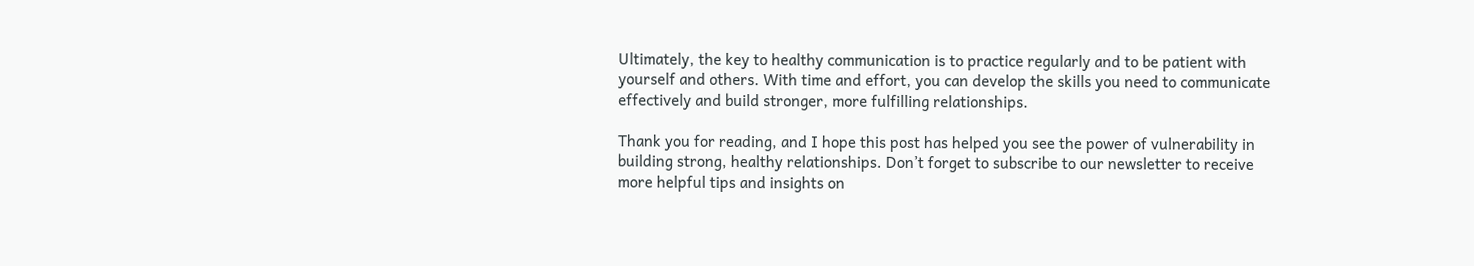Ultimately, the key to healthy communication is to practice regularly and to be patient with yourself and others. With time and effort, you can develop the skills you need to communicate effectively and build stronger, more fulfilling relationships.

Thank you for reading, and I hope this post has helped you see the power of vulnerability in building strong, healthy relationships. Don’t forget to subscribe to our newsletter to receive more helpful tips and insights on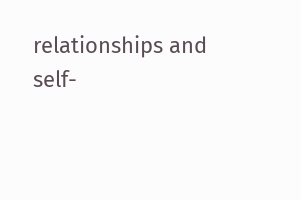relationships and self-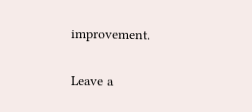improvement.

Leave a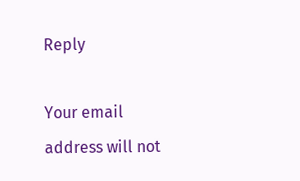Reply

Your email address will not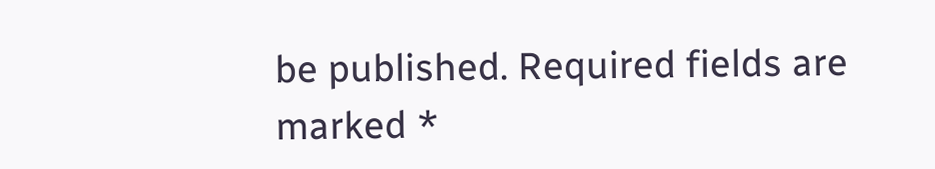be published. Required fields are marked *